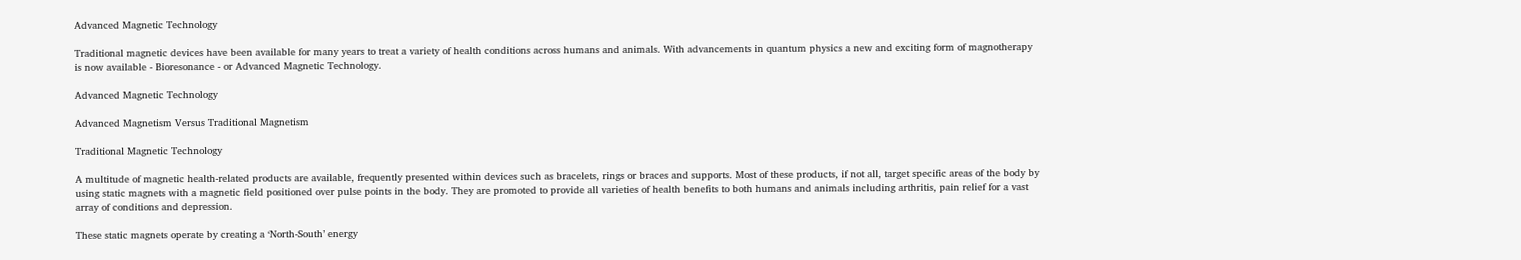Advanced Magnetic Technology

Traditional magnetic devices have been available for many years to treat a variety of health conditions across humans and animals. With advancements in quantum physics a new and exciting form of magnotherapy is now available - Bioresonance - or Advanced Magnetic Technology.

Advanced Magnetic Technology

Advanced Magnetism Versus Traditional Magnetism

Traditional Magnetic Technology

A multitude of magnetic health-related products are available, frequently presented within devices such as bracelets, rings or braces and supports. Most of these products, if not all, target specific areas of the body by using static magnets with a magnetic field positioned over pulse points in the body. They are promoted to provide all varieties of health benefits to both humans and animals including arthritis, pain relief for a vast array of conditions and depression.

These static magnets operate by creating a ‘North-South’ energy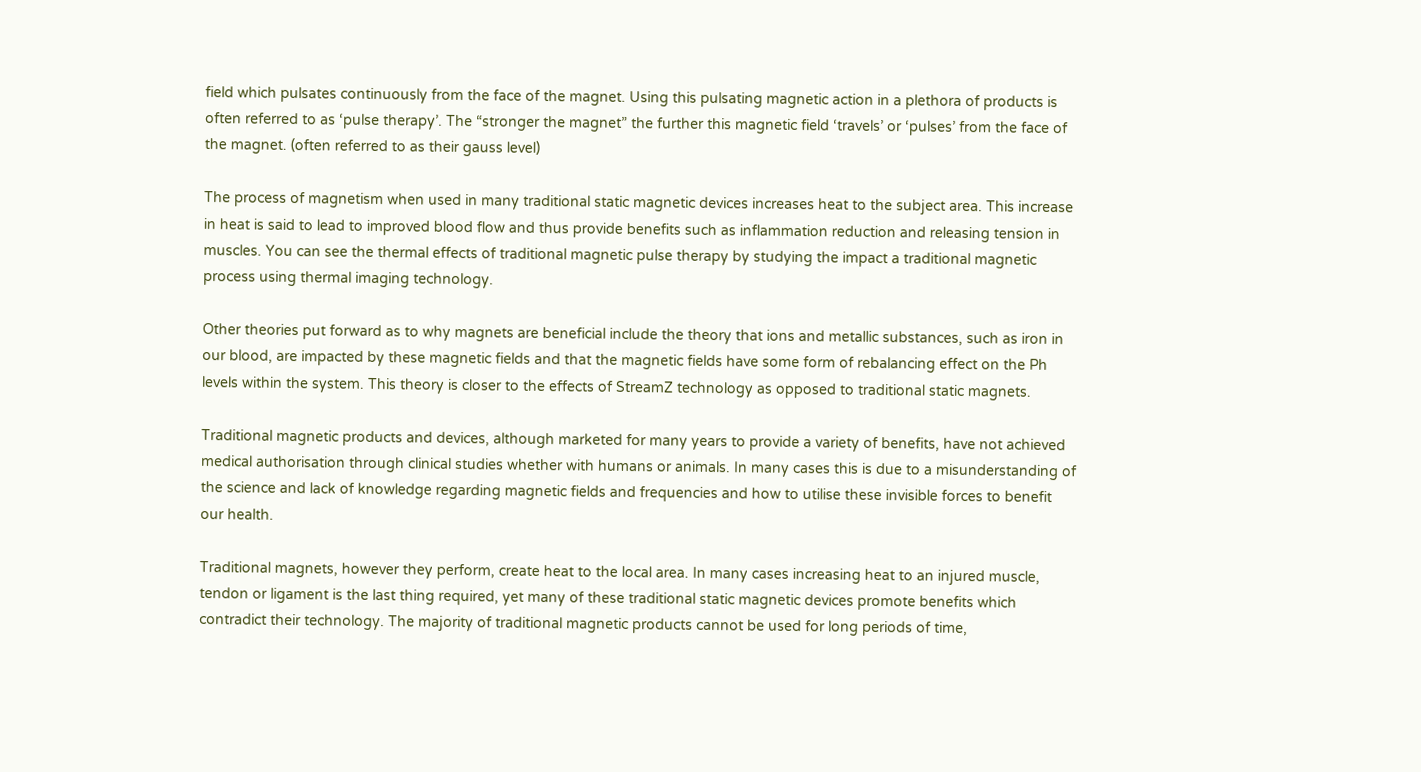field which pulsates continuously from the face of the magnet. Using this pulsating magnetic action in a plethora of products is often referred to as ‘pulse therapy’. The “stronger the magnet” the further this magnetic field ‘travels’ or ‘pulses’ from the face of the magnet. (often referred to as their gauss level)

The process of magnetism when used in many traditional static magnetic devices increases heat to the subject area. This increase in heat is said to lead to improved blood flow and thus provide benefits such as inflammation reduction and releasing tension in muscles. You can see the thermal effects of traditional magnetic pulse therapy by studying the impact a traditional magnetic process using thermal imaging technology.

Other theories put forward as to why magnets are beneficial include the theory that ions and metallic substances, such as iron in our blood, are impacted by these magnetic fields and that the magnetic fields have some form of rebalancing effect on the Ph levels within the system. This theory is closer to the effects of StreamZ technology as opposed to traditional static magnets.

Traditional magnetic products and devices, although marketed for many years to provide a variety of benefits, have not achieved medical authorisation through clinical studies whether with humans or animals. In many cases this is due to a misunderstanding of the science and lack of knowledge regarding magnetic fields and frequencies and how to utilise these invisible forces to benefit our health.

Traditional magnets, however they perform, create heat to the local area. In many cases increasing heat to an injured muscle, tendon or ligament is the last thing required, yet many of these traditional static magnetic devices promote benefits which contradict their technology. The majority of traditional magnetic products cannot be used for long periods of time,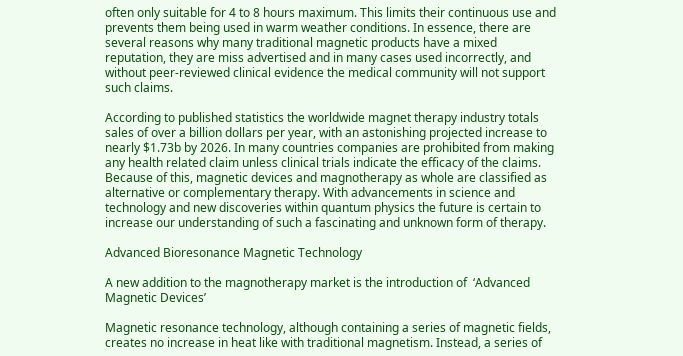often only suitable for 4 to 8 hours maximum. This limits their continuous use and prevents them being used in warm weather conditions. In essence, there are several reasons why many traditional magnetic products have a mixed reputation, they are miss advertised and in many cases used incorrectly, and without peer-reviewed clinical evidence the medical community will not support such claims.

According to published statistics the worldwide magnet therapy industry totals sales of over a billion dollars per year, with an astonishing projected increase to nearly $1.73b by 2026. In many countries companies are prohibited from making any health related claim unless clinical trials indicate the efficacy of the claims. Because of this, magnetic devices and magnotherapy as whole are classified as alternative or complementary therapy. With advancements in science and technology and new discoveries within quantum physics the future is certain to increase our understanding of such a fascinating and unknown form of therapy.

Advanced Bioresonance Magnetic Technology

A new addition to the magnotherapy market is the introduction of  ‘Advanced Magnetic Devices’

Magnetic resonance technology, although containing a series of magnetic fields, creates no increase in heat like with traditional magnetism. Instead, a series of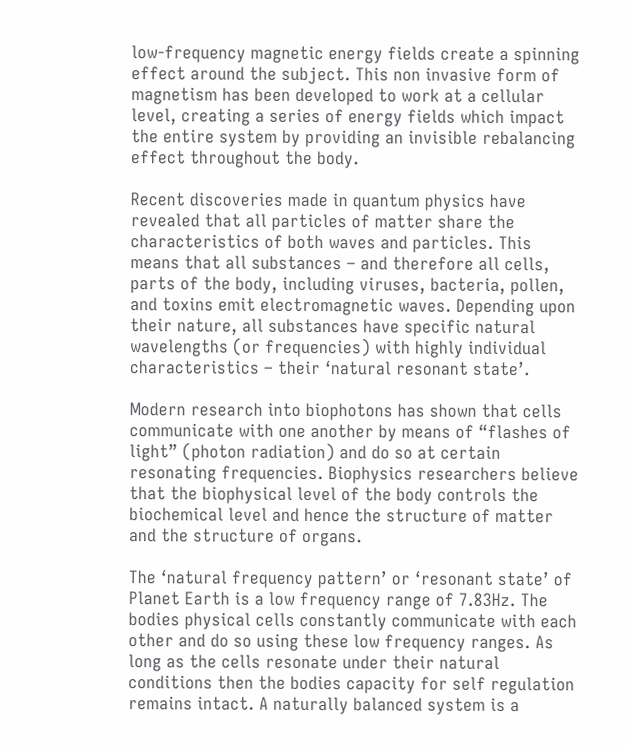low-frequency magnetic energy fields create a spinning effect around the subject. This non invasive form of magnetism has been developed to work at a cellular level, creating a series of energy fields which impact the entire system by providing an invisible rebalancing effect throughout the body.

Recent discoveries made in quantum physics have revealed that all particles of matter share the characteristics of both waves and particles. This means that all substances – and therefore all cells, parts of the body, including viruses, bacteria, pollen, and toxins emit electromagnetic waves. Depending upon their nature, all substances have specific natural wavelengths (or frequencies) with highly individual characteristics – their ‘natural resonant state’.

Modern research into biophotons has shown that cells communicate with one another by means of “flashes of light” (photon radiation) and do so at certain resonating frequencies. Biophysics researchers believe that the biophysical level of the body controls the biochemical level and hence the structure of matter and the structure of organs.

The ‘natural frequency pattern’ or ‘resonant state’ of Planet Earth is a low frequency range of 7.83Hz. The bodies physical cells constantly communicate with each other and do so using these low frequency ranges. As long as the cells resonate under their natural conditions then the bodies capacity for self regulation remains intact. A naturally balanced system is a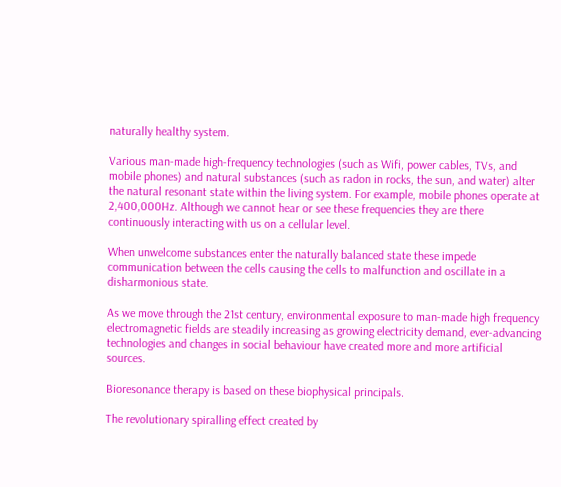naturally healthy system.

Various man-made high-frequency technologies (such as Wifi, power cables, TVs, and mobile phones) and natural substances (such as radon in rocks, the sun, and water) alter the natural resonant state within the living system. For example, mobile phones operate at 2,400,000Hz. Although we cannot hear or see these frequencies they are there continuously interacting with us on a cellular level.

When unwelcome substances enter the naturally balanced state these impede communication between the cells causing the cells to malfunction and oscillate in a disharmonious state.

As we move through the 21st century, environmental exposure to man-made high frequency electromagnetic fields are steadily increasing as growing electricity demand, ever-advancing technologies and changes in social behaviour have created more and more artificial sources.

Bioresonance therapy is based on these biophysical principals.

The revolutionary spiralling effect created by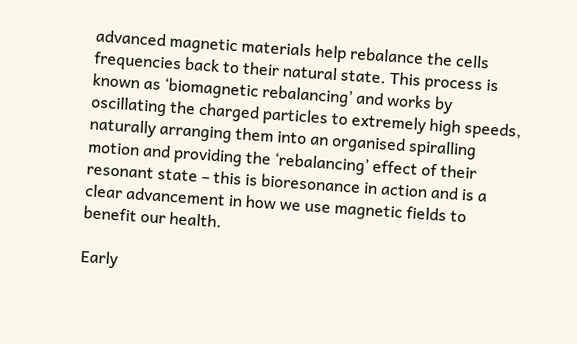advanced magnetic materials help rebalance the cells frequencies back to their natural state. This process is known as ‘biomagnetic rebalancing’ and works by oscillating the charged particles to extremely high speeds, naturally arranging them into an organised spiralling motion and providing the ‘rebalancing’ effect of their resonant state – this is bioresonance in action and is a clear advancement in how we use magnetic fields to benefit our health.

Early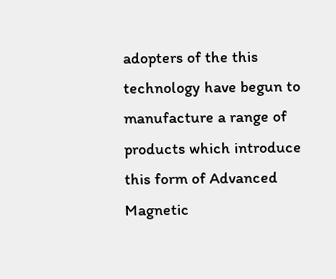adopters of the this technology have begun to manufacture a range of products which introduce this form of Advanced Magnetic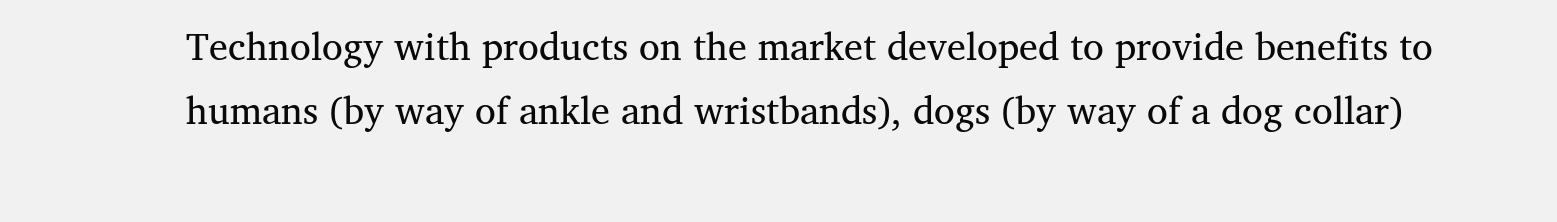Technology with products on the market developed to provide benefits to humans (by way of ankle and wristbands), dogs (by way of a dog collar)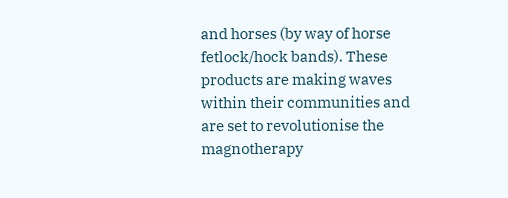and horses (by way of horse fetlock/hock bands). These products are making waves within their communities and are set to revolutionise the magnotherapy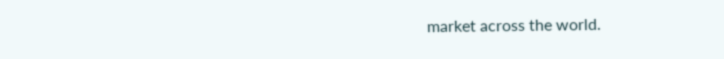market across the world.